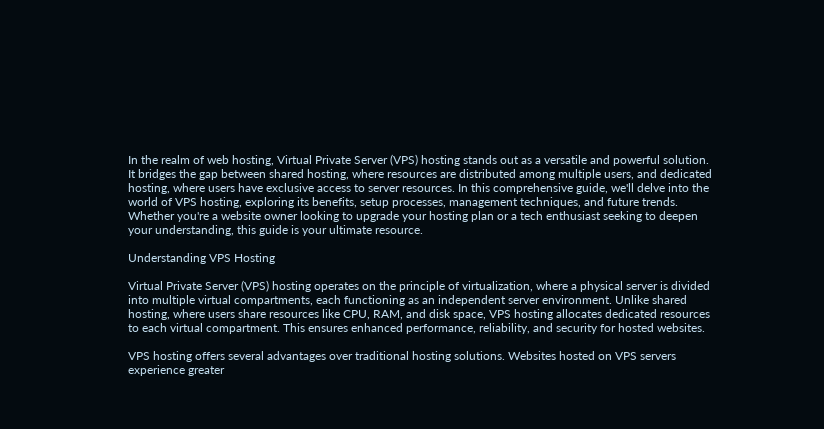In the realm of web hosting, Virtual Private Server (VPS) hosting stands out as a versatile and powerful solution. It bridges the gap between shared hosting, where resources are distributed among multiple users, and dedicated hosting, where users have exclusive access to server resources. In this comprehensive guide, we'll delve into the world of VPS hosting, exploring its benefits, setup processes, management techniques, and future trends. Whether you're a website owner looking to upgrade your hosting plan or a tech enthusiast seeking to deepen your understanding, this guide is your ultimate resource.

Understanding VPS Hosting

Virtual Private Server (VPS) hosting operates on the principle of virtualization, where a physical server is divided into multiple virtual compartments, each functioning as an independent server environment. Unlike shared hosting, where users share resources like CPU, RAM, and disk space, VPS hosting allocates dedicated resources to each virtual compartment. This ensures enhanced performance, reliability, and security for hosted websites.

VPS hosting offers several advantages over traditional hosting solutions. Websites hosted on VPS servers experience greater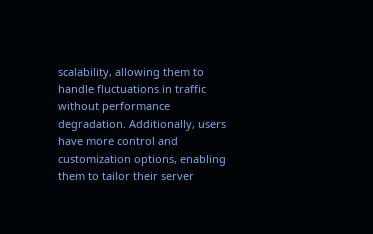scalability, allowing them to handle fluctuations in traffic without performance degradation. Additionally, users have more control and customization options, enabling them to tailor their server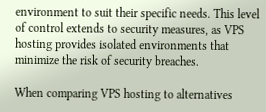environment to suit their specific needs. This level of control extends to security measures, as VPS hosting provides isolated environments that minimize the risk of security breaches.

When comparing VPS hosting to alternatives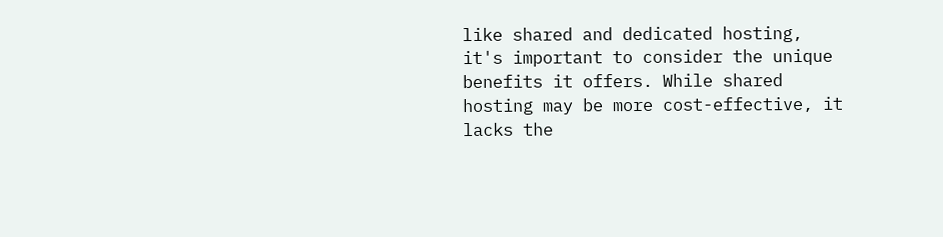like shared and dedicated hosting, it's important to consider the unique benefits it offers. While shared hosting may be more cost-effective, it lacks the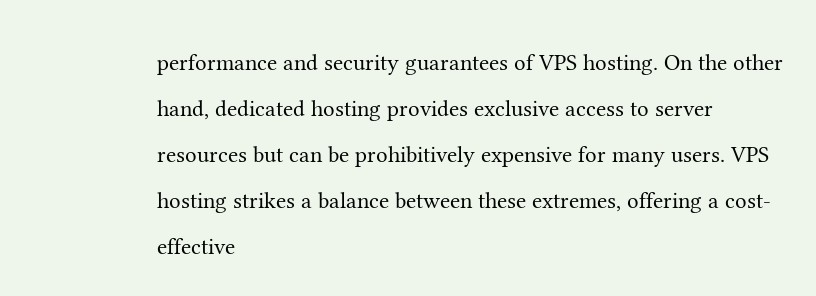performance and security guarantees of VPS hosting. On the other hand, dedicated hosting provides exclusive access to server resources but can be prohibitively expensive for many users. VPS hosting strikes a balance between these extremes, offering a cost-effective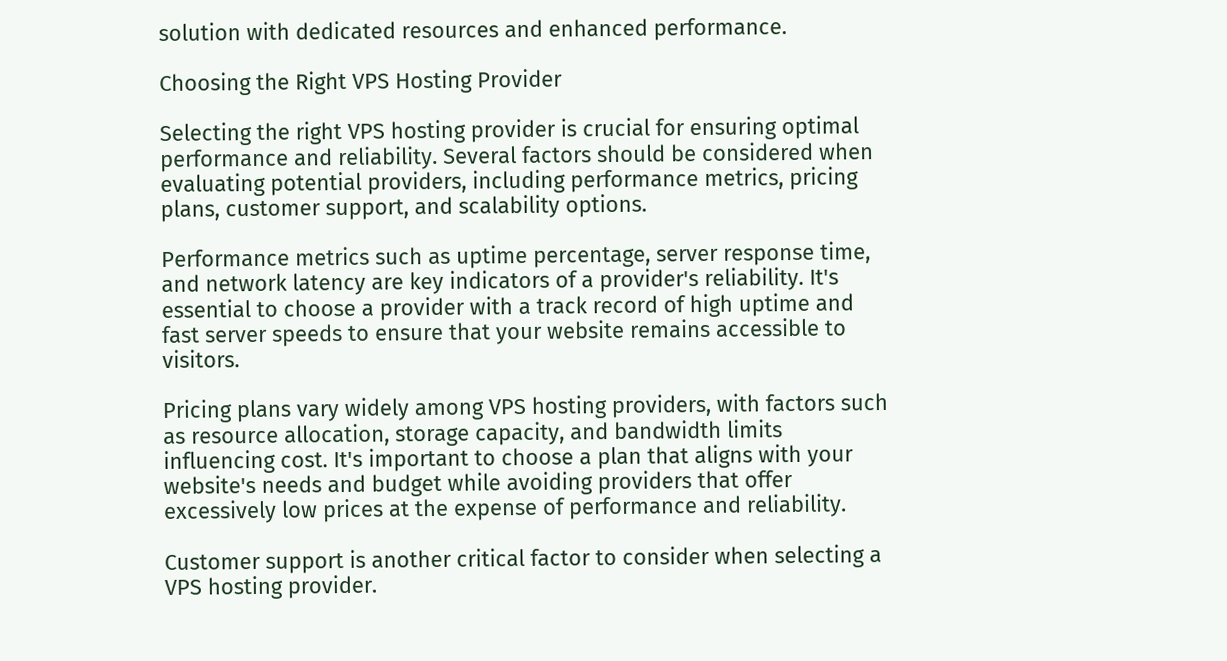solution with dedicated resources and enhanced performance.

Choosing the Right VPS Hosting Provider

Selecting the right VPS hosting provider is crucial for ensuring optimal performance and reliability. Several factors should be considered when evaluating potential providers, including performance metrics, pricing plans, customer support, and scalability options.

Performance metrics such as uptime percentage, server response time, and network latency are key indicators of a provider's reliability. It's essential to choose a provider with a track record of high uptime and fast server speeds to ensure that your website remains accessible to visitors.

Pricing plans vary widely among VPS hosting providers, with factors such as resource allocation, storage capacity, and bandwidth limits influencing cost. It's important to choose a plan that aligns with your website's needs and budget while avoiding providers that offer excessively low prices at the expense of performance and reliability.

Customer support is another critical factor to consider when selecting a VPS hosting provider.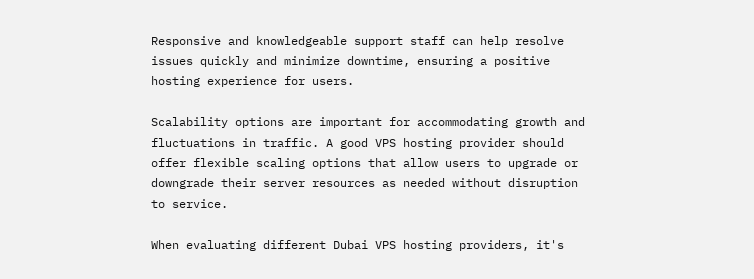Responsive and knowledgeable support staff can help resolve issues quickly and minimize downtime, ensuring a positive hosting experience for users.

Scalability options are important for accommodating growth and fluctuations in traffic. A good VPS hosting provider should offer flexible scaling options that allow users to upgrade or downgrade their server resources as needed without disruption to service.

When evaluating different Dubai VPS hosting providers, it's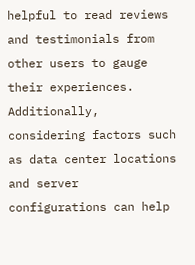helpful to read reviews and testimonials from other users to gauge their experiences. Additionally, considering factors such as data center locations and server configurations can help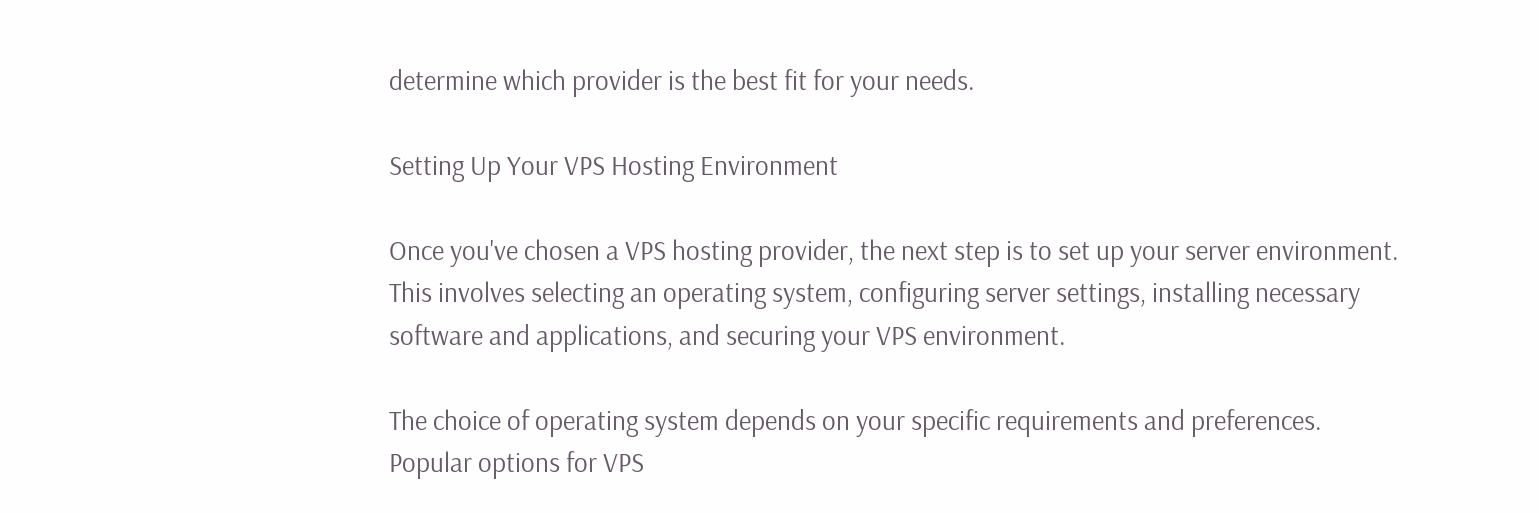determine which provider is the best fit for your needs.

Setting Up Your VPS Hosting Environment

Once you've chosen a VPS hosting provider, the next step is to set up your server environment. This involves selecting an operating system, configuring server settings, installing necessary software and applications, and securing your VPS environment.

The choice of operating system depends on your specific requirements and preferences. Popular options for VPS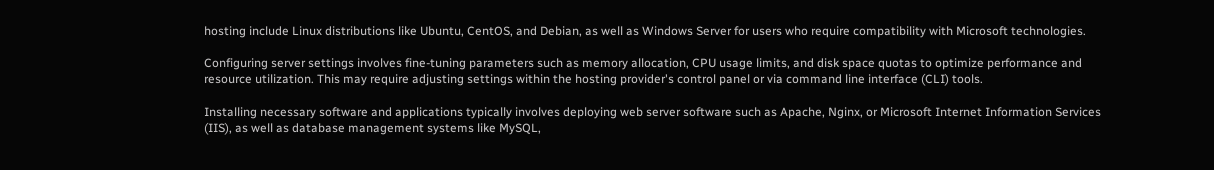hosting include Linux distributions like Ubuntu, CentOS, and Debian, as well as Windows Server for users who require compatibility with Microsoft technologies.

Configuring server settings involves fine-tuning parameters such as memory allocation, CPU usage limits, and disk space quotas to optimize performance and resource utilization. This may require adjusting settings within the hosting provider's control panel or via command line interface (CLI) tools.

Installing necessary software and applications typically involves deploying web server software such as Apache, Nginx, or Microsoft Internet Information Services (IIS), as well as database management systems like MySQL,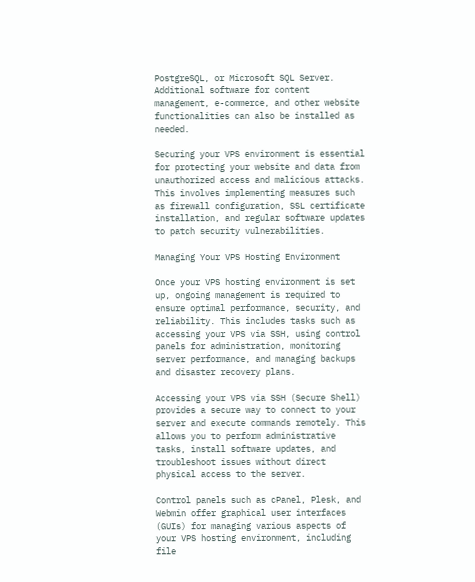PostgreSQL, or Microsoft SQL Server. Additional software for content management, e-commerce, and other website functionalities can also be installed as needed.

Securing your VPS environment is essential for protecting your website and data from unauthorized access and malicious attacks. This involves implementing measures such as firewall configuration, SSL certificate installation, and regular software updates to patch security vulnerabilities.

Managing Your VPS Hosting Environment

Once your VPS hosting environment is set up, ongoing management is required to ensure optimal performance, security, and reliability. This includes tasks such as accessing your VPS via SSH, using control panels for administration, monitoring server performance, and managing backups and disaster recovery plans.

Accessing your VPS via SSH (Secure Shell) provides a secure way to connect to your server and execute commands remotely. This allows you to perform administrative tasks, install software updates, and troubleshoot issues without direct physical access to the server.

Control panels such as cPanel, Plesk, and Webmin offer graphical user interfaces (GUIs) for managing various aspects of your VPS hosting environment, including file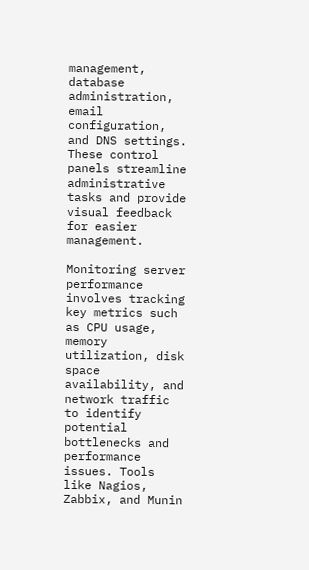management, database administration, email configuration, and DNS settings. These control panels streamline administrative tasks and provide visual feedback for easier management.

Monitoring server performance involves tracking key metrics such as CPU usage, memory utilization, disk space availability, and network traffic to identify potential bottlenecks and performance issues. Tools like Nagios, Zabbix, and Munin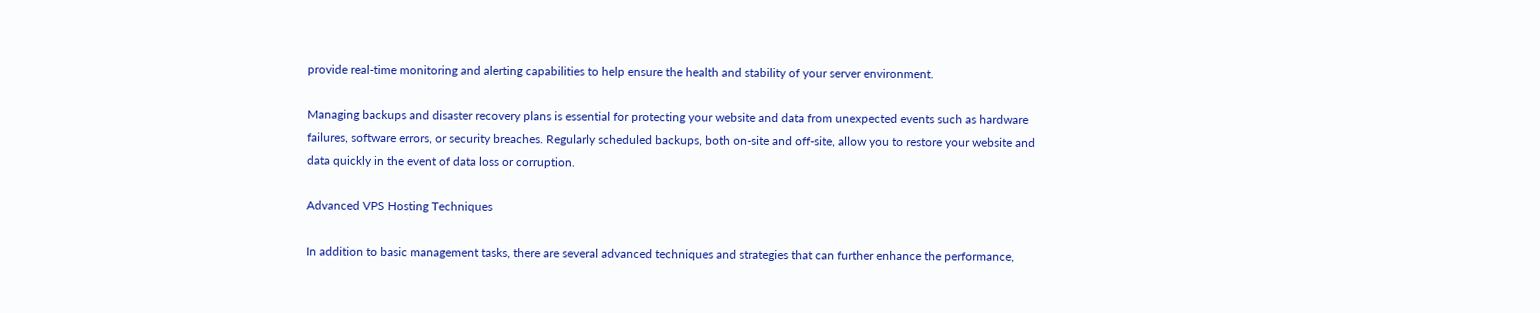provide real-time monitoring and alerting capabilities to help ensure the health and stability of your server environment.

Managing backups and disaster recovery plans is essential for protecting your website and data from unexpected events such as hardware failures, software errors, or security breaches. Regularly scheduled backups, both on-site and off-site, allow you to restore your website and data quickly in the event of data loss or corruption.

Advanced VPS Hosting Techniques

In addition to basic management tasks, there are several advanced techniques and strategies that can further enhance the performance,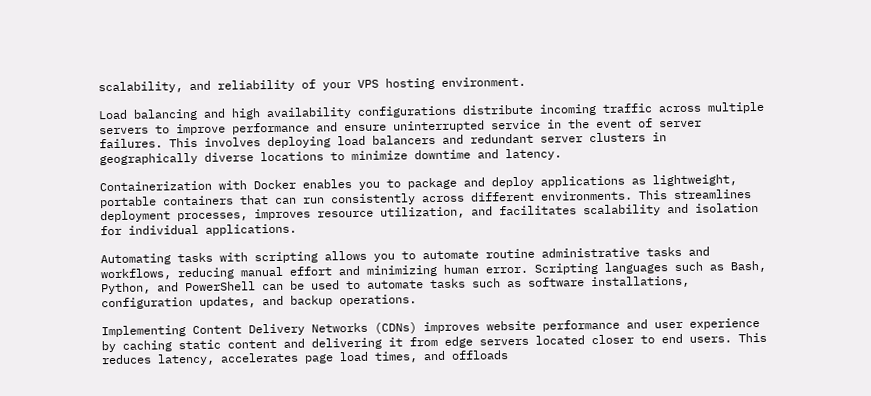scalability, and reliability of your VPS hosting environment.

Load balancing and high availability configurations distribute incoming traffic across multiple servers to improve performance and ensure uninterrupted service in the event of server failures. This involves deploying load balancers and redundant server clusters in geographically diverse locations to minimize downtime and latency.

Containerization with Docker enables you to package and deploy applications as lightweight, portable containers that can run consistently across different environments. This streamlines deployment processes, improves resource utilization, and facilitates scalability and isolation for individual applications.

Automating tasks with scripting allows you to automate routine administrative tasks and workflows, reducing manual effort and minimizing human error. Scripting languages such as Bash, Python, and PowerShell can be used to automate tasks such as software installations, configuration updates, and backup operations.

Implementing Content Delivery Networks (CDNs) improves website performance and user experience by caching static content and delivering it from edge servers located closer to end users. This reduces latency, accelerates page load times, and offloads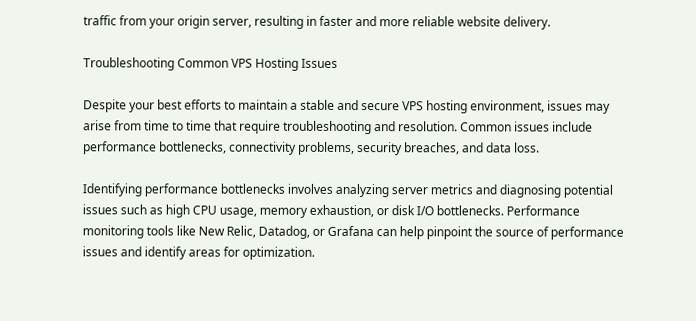traffic from your origin server, resulting in faster and more reliable website delivery.

Troubleshooting Common VPS Hosting Issues

Despite your best efforts to maintain a stable and secure VPS hosting environment, issues may arise from time to time that require troubleshooting and resolution. Common issues include performance bottlenecks, connectivity problems, security breaches, and data loss.

Identifying performance bottlenecks involves analyzing server metrics and diagnosing potential issues such as high CPU usage, memory exhaustion, or disk I/O bottlenecks. Performance monitoring tools like New Relic, Datadog, or Grafana can help pinpoint the source of performance issues and identify areas for optimization.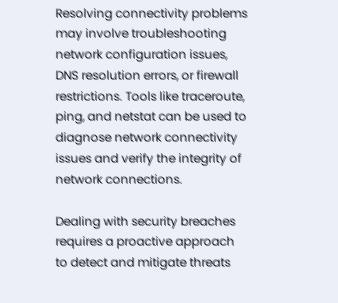Resolving connectivity problems may involve troubleshooting network configuration issues, DNS resolution errors, or firewall restrictions. Tools like traceroute, ping, and netstat can be used to diagnose network connectivity issues and verify the integrity of network connections.

Dealing with security breaches requires a proactive approach to detect and mitigate threats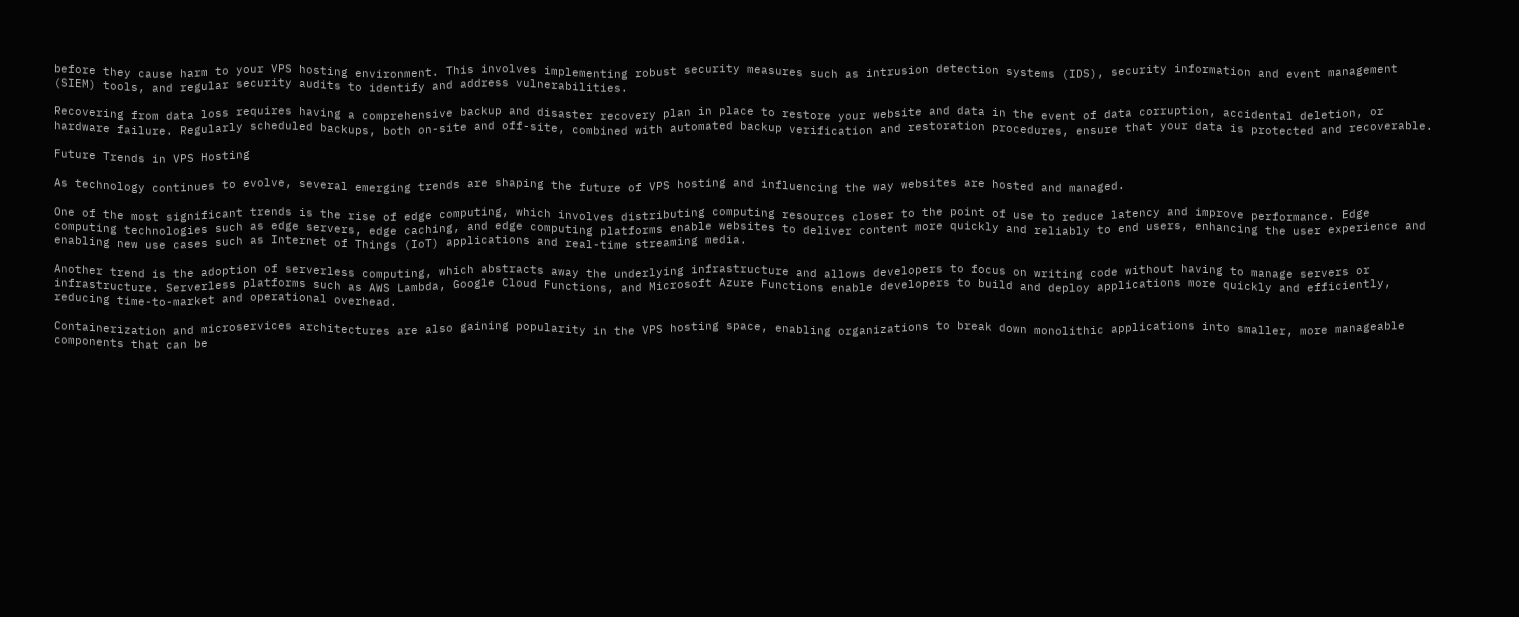before they cause harm to your VPS hosting environment. This involves implementing robust security measures such as intrusion detection systems (IDS), security information and event management (SIEM) tools, and regular security audits to identify and address vulnerabilities.

Recovering from data loss requires having a comprehensive backup and disaster recovery plan in place to restore your website and data in the event of data corruption, accidental deletion, or hardware failure. Regularly scheduled backups, both on-site and off-site, combined with automated backup verification and restoration procedures, ensure that your data is protected and recoverable.

Future Trends in VPS Hosting

As technology continues to evolve, several emerging trends are shaping the future of VPS hosting and influencing the way websites are hosted and managed.

One of the most significant trends is the rise of edge computing, which involves distributing computing resources closer to the point of use to reduce latency and improve performance. Edge computing technologies such as edge servers, edge caching, and edge computing platforms enable websites to deliver content more quickly and reliably to end users, enhancing the user experience and enabling new use cases such as Internet of Things (IoT) applications and real-time streaming media.

Another trend is the adoption of serverless computing, which abstracts away the underlying infrastructure and allows developers to focus on writing code without having to manage servers or infrastructure. Serverless platforms such as AWS Lambda, Google Cloud Functions, and Microsoft Azure Functions enable developers to build and deploy applications more quickly and efficiently, reducing time-to-market and operational overhead.

Containerization and microservices architectures are also gaining popularity in the VPS hosting space, enabling organizations to break down monolithic applications into smaller, more manageable components that can be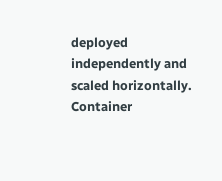deployed independently and scaled horizontally. Container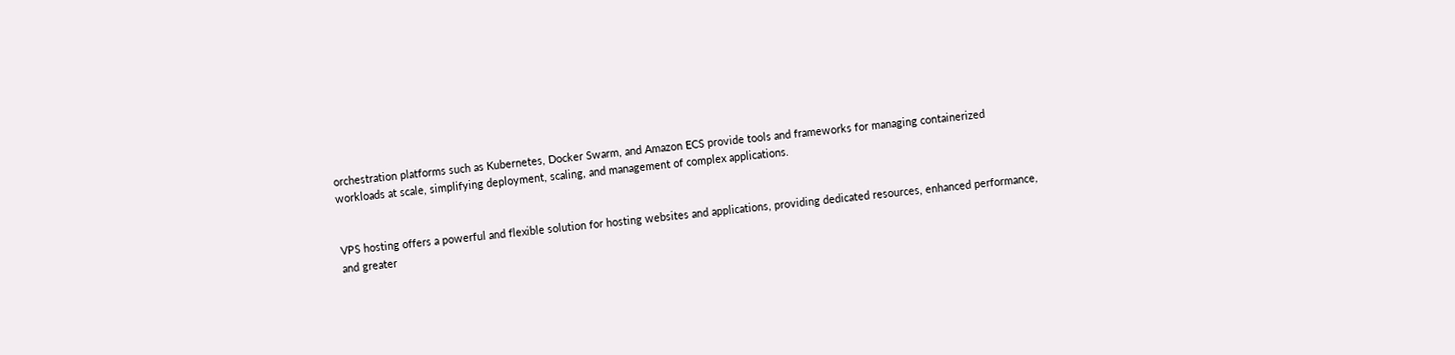orchestration platforms such as Kubernetes, Docker Swarm, and Amazon ECS provide tools and frameworks for managing containerized workloads at scale, simplifying deployment, scaling, and management of complex applications.


VPS hosting offers a powerful and flexible solution for hosting websites and applications, providing dedicated resources, enhanced performance, and greater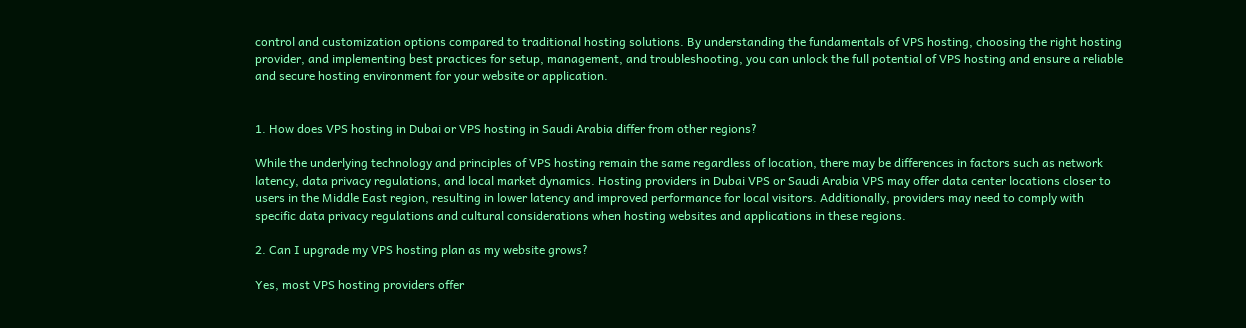control and customization options compared to traditional hosting solutions. By understanding the fundamentals of VPS hosting, choosing the right hosting provider, and implementing best practices for setup, management, and troubleshooting, you can unlock the full potential of VPS hosting and ensure a reliable and secure hosting environment for your website or application.


1. How does VPS hosting in Dubai or VPS hosting in Saudi Arabia differ from other regions?

While the underlying technology and principles of VPS hosting remain the same regardless of location, there may be differences in factors such as network latency, data privacy regulations, and local market dynamics. Hosting providers in Dubai VPS or Saudi Arabia VPS may offer data center locations closer to users in the Middle East region, resulting in lower latency and improved performance for local visitors. Additionally, providers may need to comply with specific data privacy regulations and cultural considerations when hosting websites and applications in these regions.

2. Can I upgrade my VPS hosting plan as my website grows?

Yes, most VPS hosting providers offer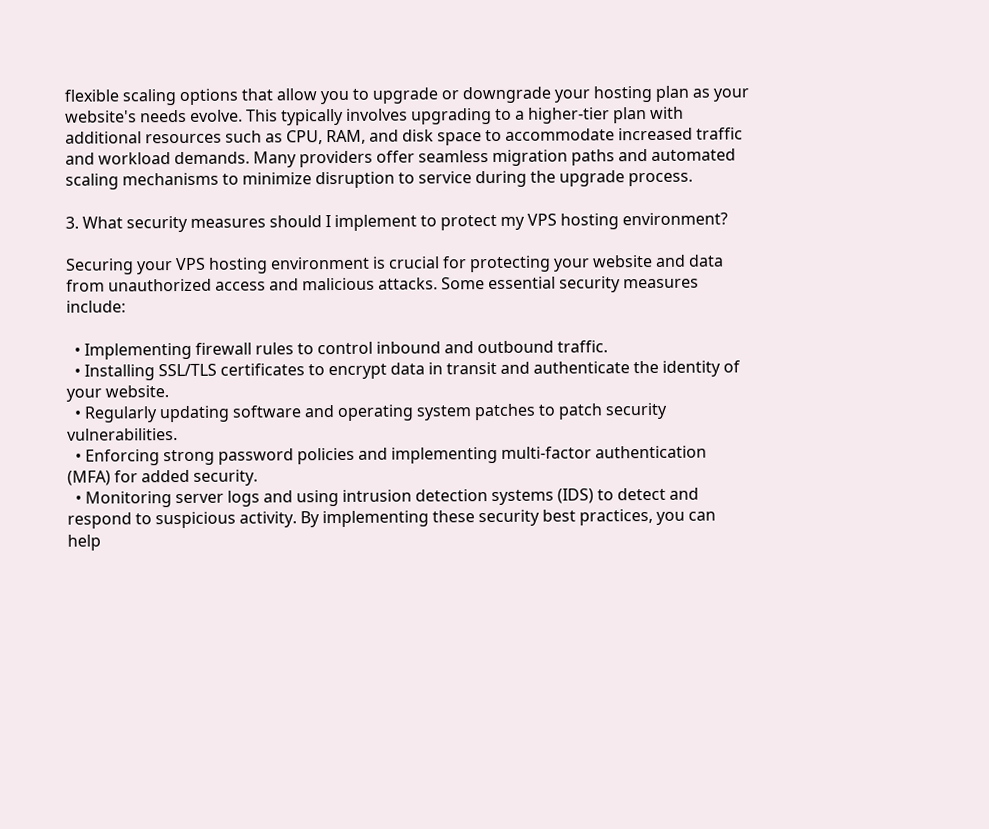flexible scaling options that allow you to upgrade or downgrade your hosting plan as your website's needs evolve. This typically involves upgrading to a higher-tier plan with additional resources such as CPU, RAM, and disk space to accommodate increased traffic and workload demands. Many providers offer seamless migration paths and automated scaling mechanisms to minimize disruption to service during the upgrade process.

3. What security measures should I implement to protect my VPS hosting environment?

Securing your VPS hosting environment is crucial for protecting your website and data from unauthorized access and malicious attacks. Some essential security measures include:

  • Implementing firewall rules to control inbound and outbound traffic.
  • Installing SSL/TLS certificates to encrypt data in transit and authenticate the identity of your website.
  • Regularly updating software and operating system patches to patch security vulnerabilities.
  • Enforcing strong password policies and implementing multi-factor authentication (MFA) for added security.
  • Monitoring server logs and using intrusion detection systems (IDS) to detect and respond to suspicious activity. By implementing these security best practices, you can help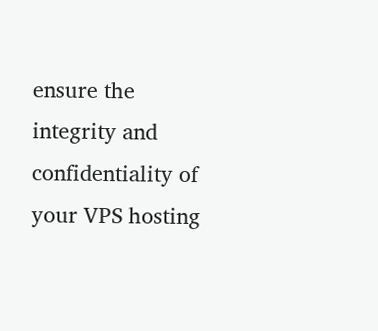ensure the integrity and confidentiality of your VPS hosting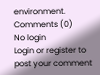environment.
Comments (0)
No login
Login or register to post your comment